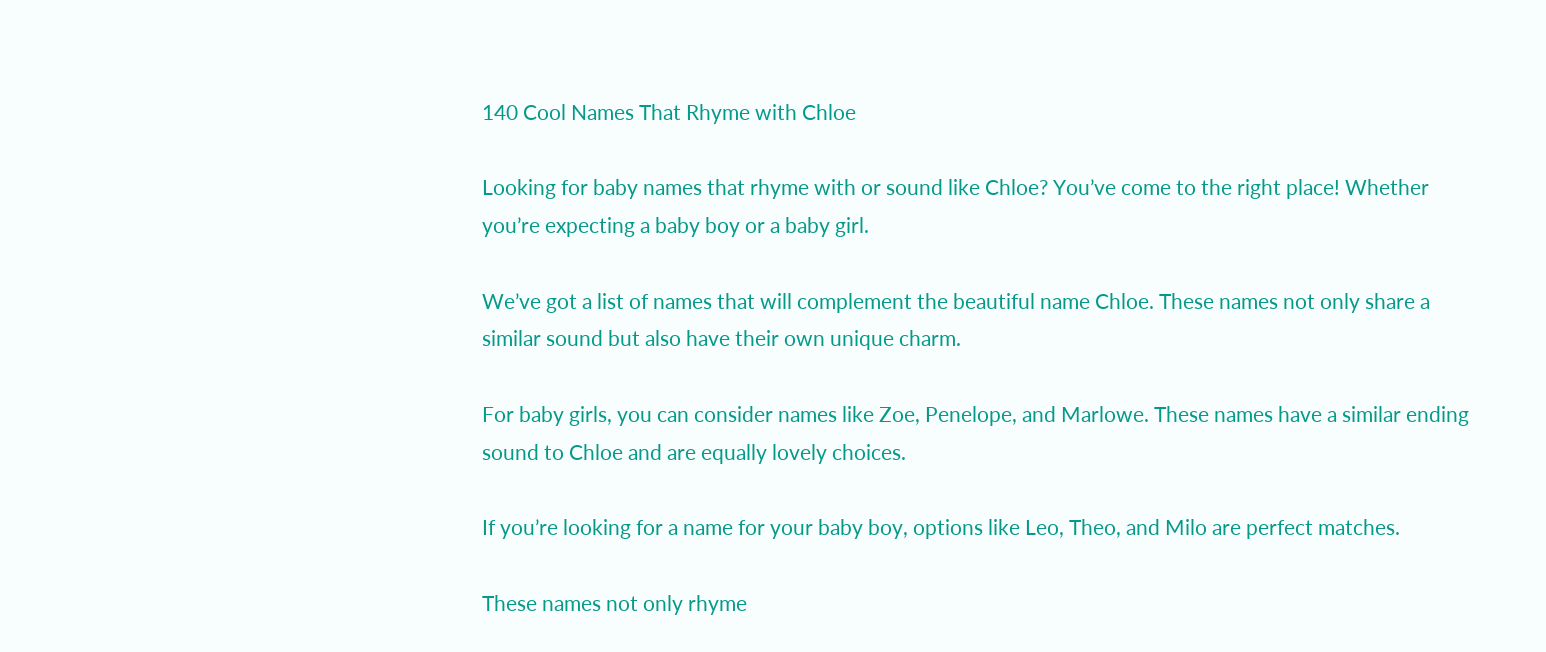140 Cool Names That Rhyme with Chloe

Looking for baby names that rhyme with or sound like Chloe? You’ve come to the right place! Whether you’re expecting a baby boy or a baby girl.

We’ve got a list of names that will complement the beautiful name Chloe. These names not only share a similar sound but also have their own unique charm.

For baby girls, you can consider names like Zoe, Penelope, and Marlowe. These names have a similar ending sound to Chloe and are equally lovely choices.

If you’re looking for a name for your baby boy, options like Leo, Theo, and Milo are perfect matches.

These names not only rhyme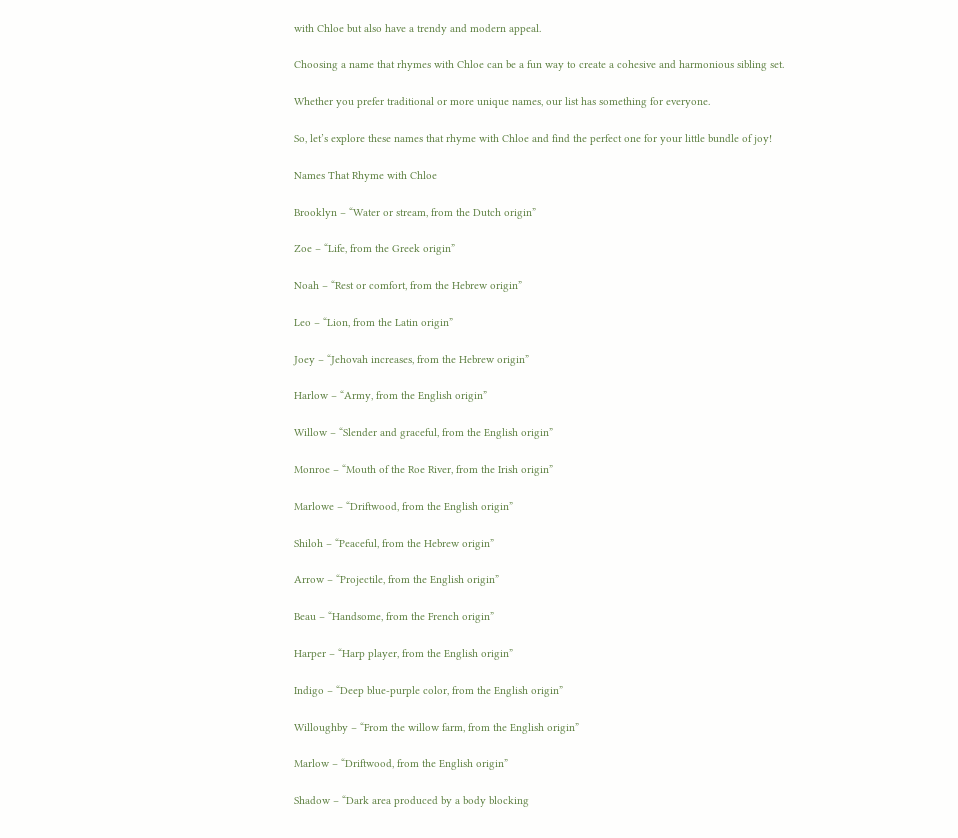with Chloe but also have a trendy and modern appeal.

Choosing a name that rhymes with Chloe can be a fun way to create a cohesive and harmonious sibling set.

Whether you prefer traditional or more unique names, our list has something for everyone.

So, let’s explore these names that rhyme with Chloe and find the perfect one for your little bundle of joy!

Names That Rhyme with Chloe

Brooklyn – “Water or stream, from the Dutch origin”

Zoe – “Life, from the Greek origin”

Noah – “Rest or comfort, from the Hebrew origin”

Leo – “Lion, from the Latin origin”

Joey – “Jehovah increases, from the Hebrew origin”

Harlow – “Army, from the English origin”

Willow – “Slender and graceful, from the English origin”

Monroe – “Mouth of the Roe River, from the Irish origin”

Marlowe – “Driftwood, from the English origin”

Shiloh – “Peaceful, from the Hebrew origin”

Arrow – “Projectile, from the English origin”

Beau – “Handsome, from the French origin”

Harper – “Harp player, from the English origin”

Indigo – “Deep blue-purple color, from the English origin”

Willoughby – “From the willow farm, from the English origin”

Marlow – “Driftwood, from the English origin”

Shadow – “Dark area produced by a body blocking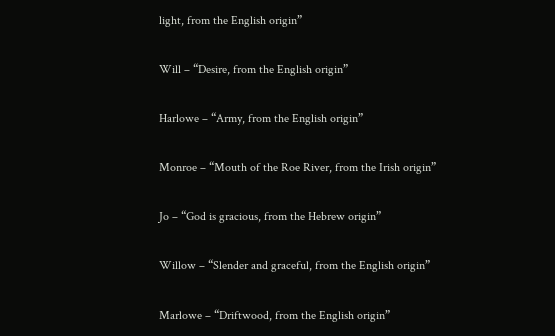light, from the English origin”

Will – “Desire, from the English origin”

Harlowe – “Army, from the English origin”

Monroe – “Mouth of the Roe River, from the Irish origin”

Jo – “God is gracious, from the Hebrew origin”

Willow – “Slender and graceful, from the English origin”

Marlowe – “Driftwood, from the English origin”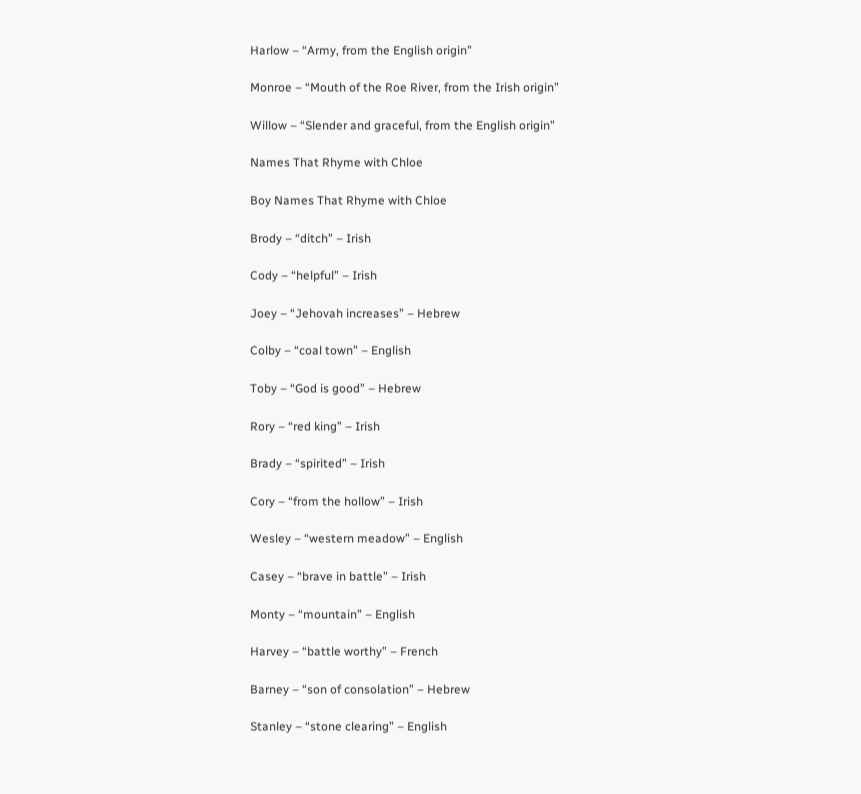Harlow – “Army, from the English origin”

Monroe – “Mouth of the Roe River, from the Irish origin”

Willow – “Slender and graceful, from the English origin”

Names That Rhyme with Chloe

Boy Names That Rhyme with Chloe

Brody – “ditch” – Irish

Cody – “helpful” – Irish

Joey – “Jehovah increases” – Hebrew

Colby – “coal town” – English

Toby – “God is good” – Hebrew

Rory – “red king” – Irish

Brady – “spirited” – Irish

Cory – “from the hollow” – Irish

Wesley – “western meadow” – English

Casey – “brave in battle” – Irish

Monty – “mountain” – English

Harvey – “battle worthy” – French

Barney – “son of consolation” – Hebrew

Stanley – “stone clearing” – English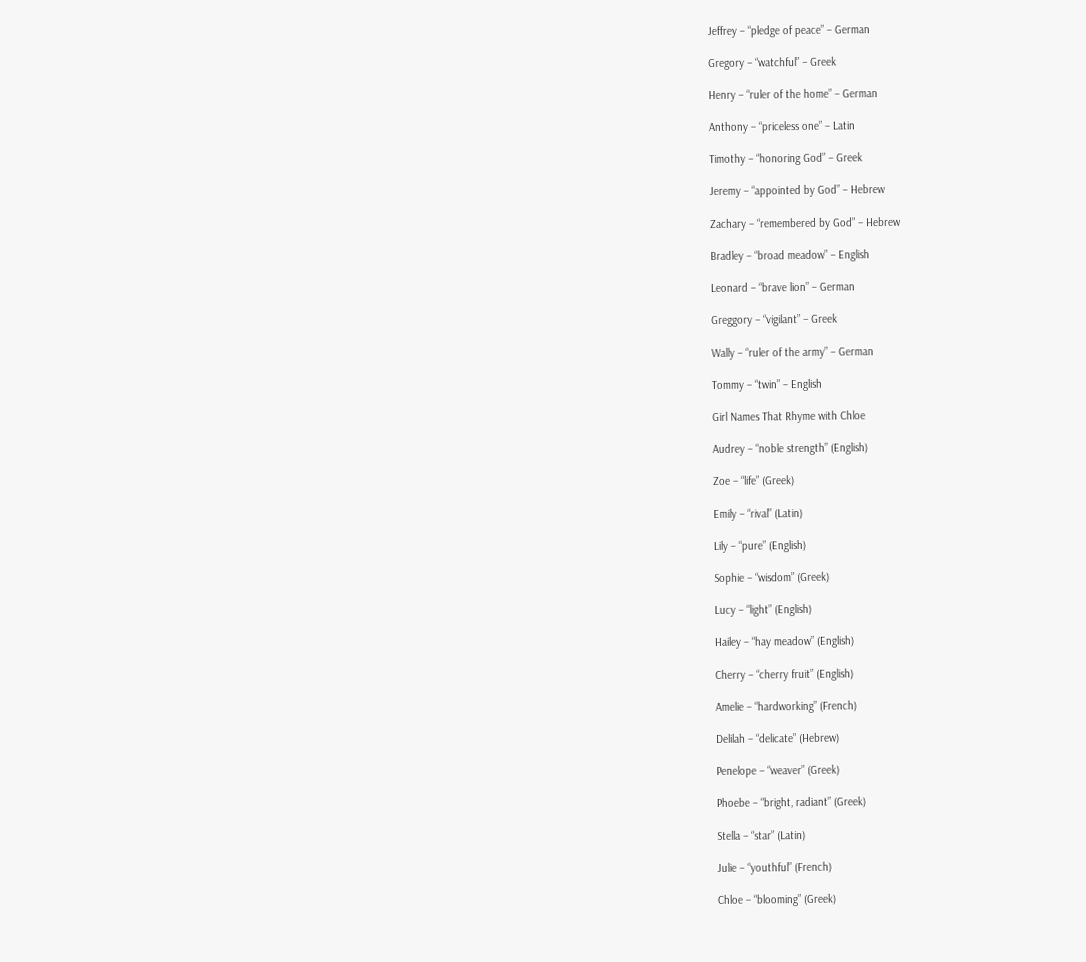Jeffrey – “pledge of peace” – German

Gregory – “watchful” – Greek

Henry – “ruler of the home” – German

Anthony – “priceless one” – Latin

Timothy – “honoring God” – Greek

Jeremy – “appointed by God” – Hebrew

Zachary – “remembered by God” – Hebrew

Bradley – “broad meadow” – English

Leonard – “brave lion” – German

Greggory – “vigilant” – Greek

Wally – “ruler of the army” – German

Tommy – “twin” – English

Girl Names That Rhyme with Chloe

Audrey – “noble strength” (English)

Zoe – “life” (Greek)

Emily – “rival” (Latin)

Lily – “pure” (English)

Sophie – “wisdom” (Greek)

Lucy – “light” (English)

Hailey – “hay meadow” (English)

Cherry – “cherry fruit” (English)

Amelie – “hardworking” (French)

Delilah – “delicate” (Hebrew)

Penelope – “weaver” (Greek)

Phoebe – “bright, radiant” (Greek)

Stella – “star” (Latin)

Julie – “youthful” (French)

Chloe – “blooming” (Greek)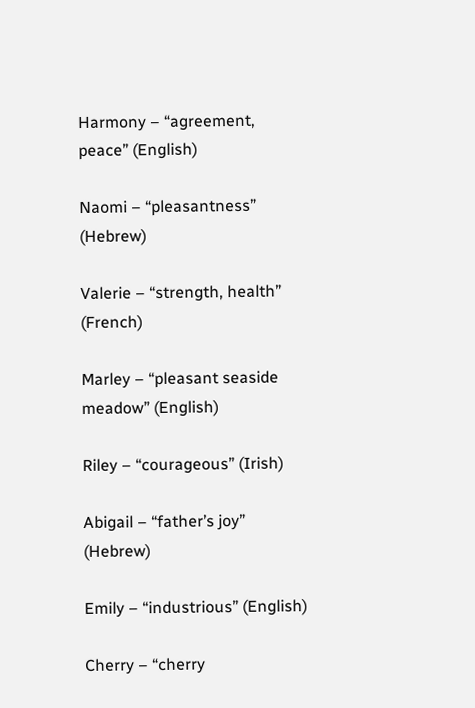Harmony – “agreement, peace” (English)

Naomi – “pleasantness” (Hebrew)

Valerie – “strength, health” (French)

Marley – “pleasant seaside meadow” (English)

Riley – “courageous” (Irish)

Abigail – “father’s joy” (Hebrew)

Emily – “industrious” (English)

Cherry – “cherry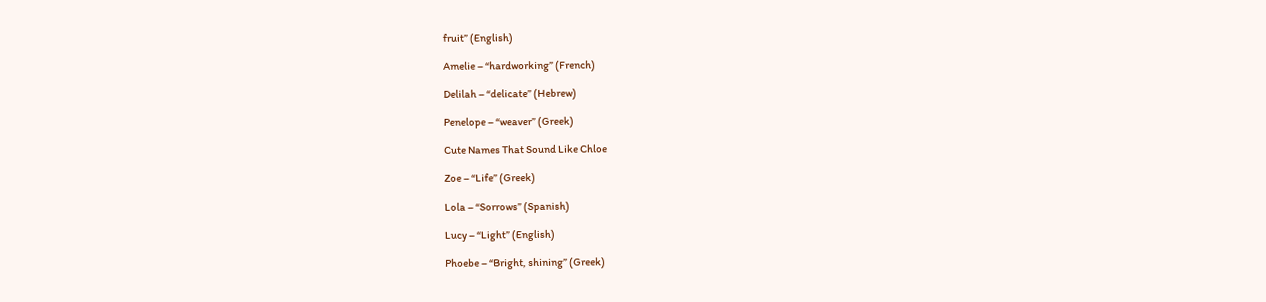fruit” (English)

Amelie – “hardworking” (French)

Delilah – “delicate” (Hebrew)

Penelope – “weaver” (Greek)

Cute Names That Sound Like Chloe

Zoe – “Life” (Greek)

Lola – “Sorrows” (Spanish)

Lucy – “Light” (English)

Phoebe – “Bright, shining” (Greek)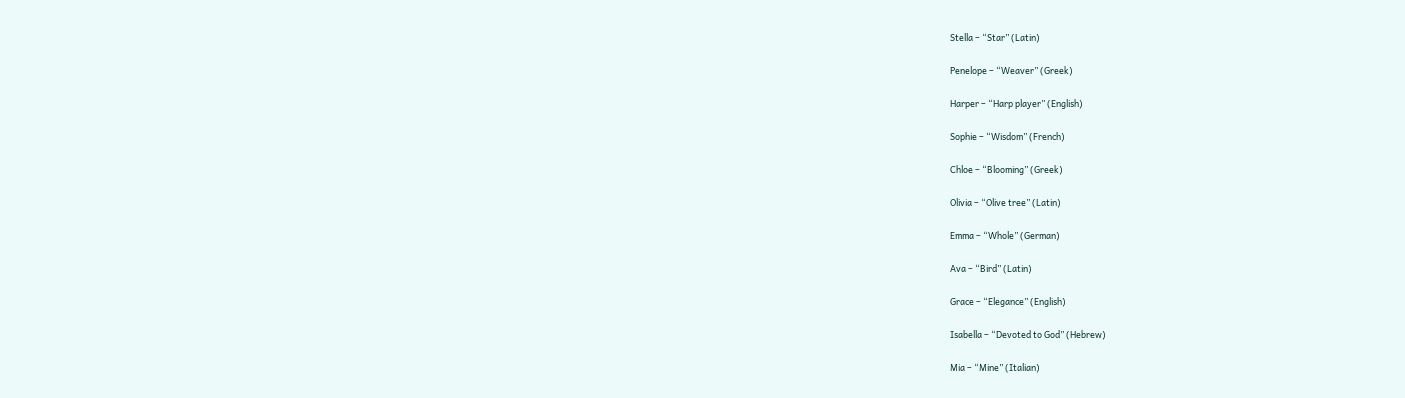Stella – “Star” (Latin)

Penelope – “Weaver” (Greek)

Harper – “Harp player” (English)

Sophie – “Wisdom” (French)

Chloe – “Blooming” (Greek)

Olivia – “Olive tree” (Latin)

Emma – “Whole” (German)

Ava – “Bird” (Latin)

Grace – “Elegance” (English)

Isabella – “Devoted to God” (Hebrew)

Mia – “Mine” (Italian)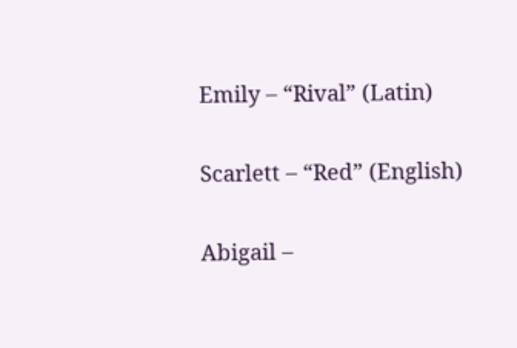Emily – “Rival” (Latin)

Scarlett – “Red” (English)

Abigail –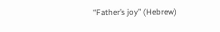“Father’s joy” (Hebrew)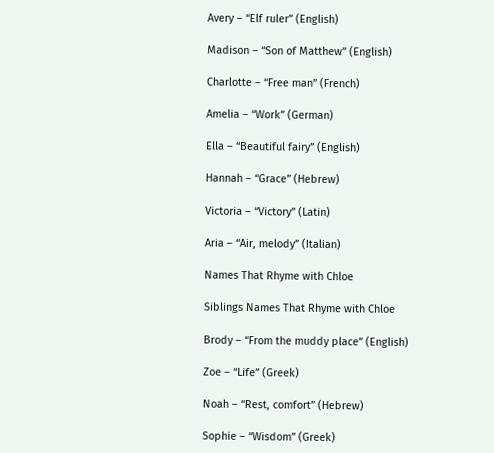Avery – “Elf ruler” (English)

Madison – “Son of Matthew” (English)

Charlotte – “Free man” (French)

Amelia – “Work” (German)

Ella – “Beautiful fairy” (English)

Hannah – “Grace” (Hebrew)

Victoria – “Victory” (Latin)

Aria – “Air, melody” (Italian)

Names That Rhyme with Chloe

Siblings Names That Rhyme with Chloe

Brody – “From the muddy place” (English)

Zoe – “Life” (Greek)

Noah – “Rest, comfort” (Hebrew)

Sophie – “Wisdom” (Greek)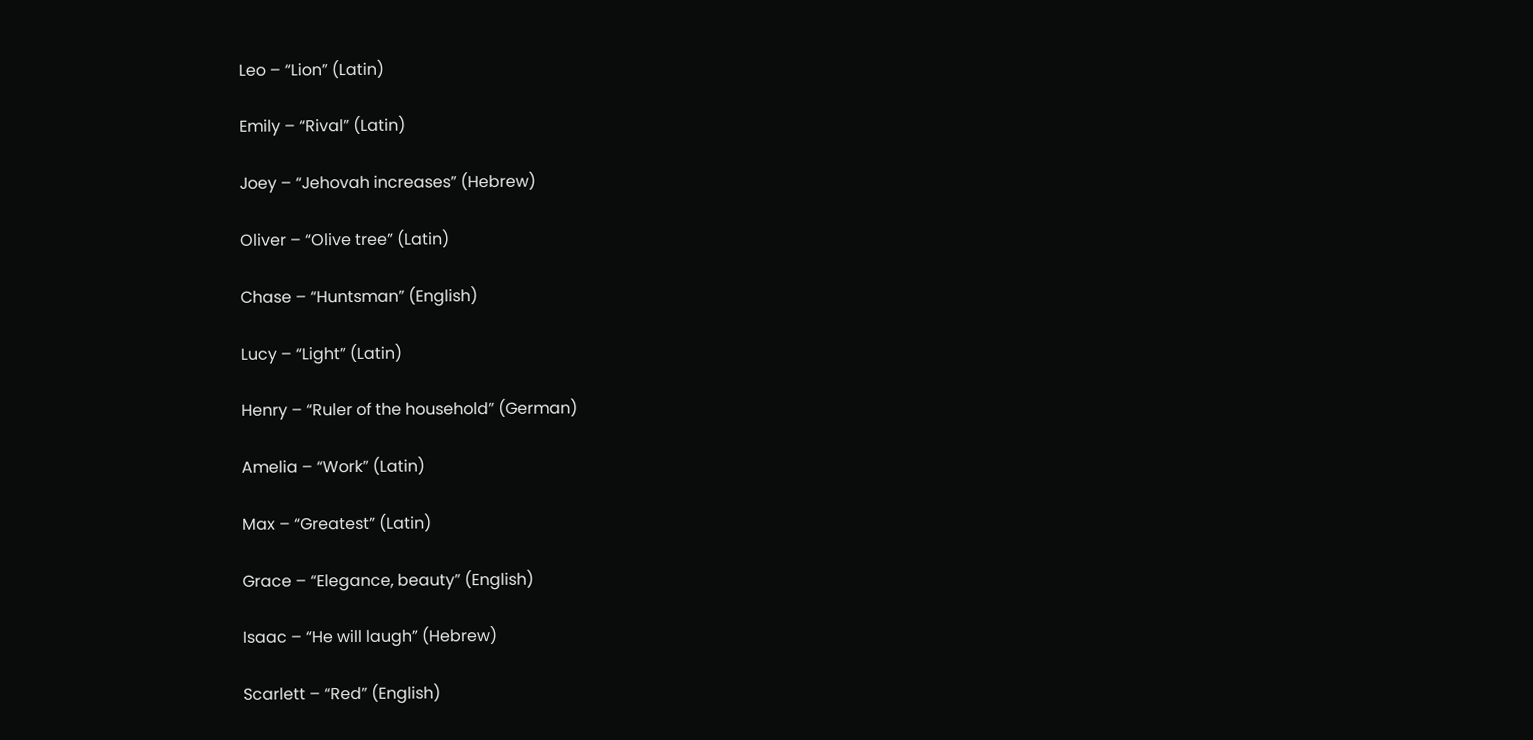Leo – “Lion” (Latin)

Emily – “Rival” (Latin)

Joey – “Jehovah increases” (Hebrew)

Oliver – “Olive tree” (Latin)

Chase – “Huntsman” (English)

Lucy – “Light” (Latin)

Henry – “Ruler of the household” (German)

Amelia – “Work” (Latin)

Max – “Greatest” (Latin)

Grace – “Elegance, beauty” (English)

Isaac – “He will laugh” (Hebrew)

Scarlett – “Red” (English)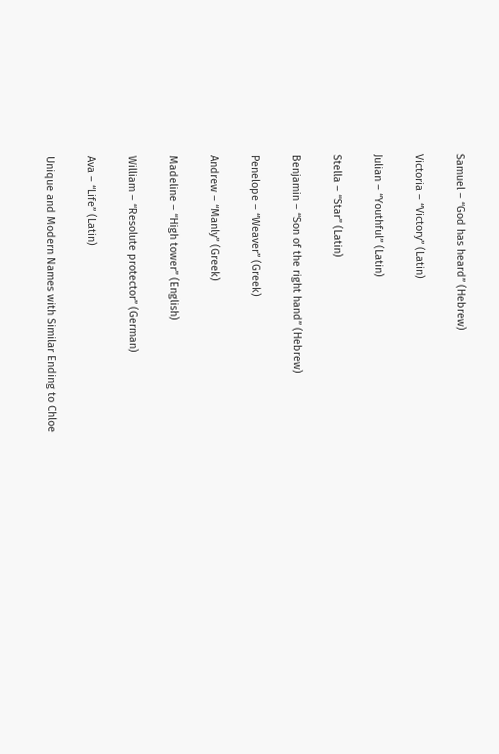Samuel – “God has heard” (Hebrew)

Victoria – “Victory” (Latin)

Julian – “Youthful” (Latin)

Stella – “Star” (Latin)

Benjamin – “Son of the right hand” (Hebrew)

Penelope – “Weaver” (Greek)

Andrew – “Manly” (Greek)

Madeline – “High tower” (English)

William – “Resolute protector” (German)

Ava – “Life” (Latin)

Unique and Modern Names with Similar Ending to Chloe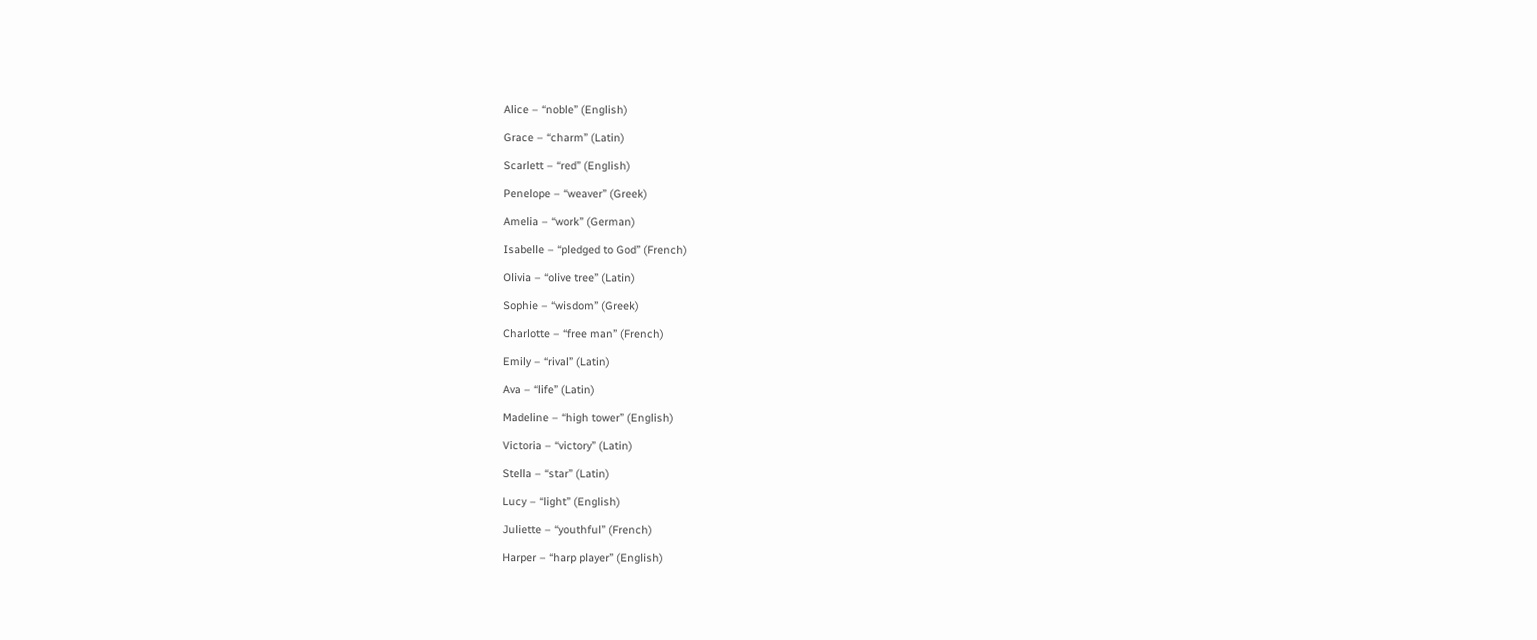Alice – “noble” (English)

Grace – “charm” (Latin)

Scarlett – “red” (English)

Penelope – “weaver” (Greek)

Amelia – “work” (German)

Isabelle – “pledged to God” (French)

Olivia – “olive tree” (Latin)

Sophie – “wisdom” (Greek)

Charlotte – “free man” (French)

Emily – “rival” (Latin)

Ava – “life” (Latin)

Madeline – “high tower” (English)

Victoria – “victory” (Latin)

Stella – “star” (Latin)

Lucy – “light” (English)

Juliette – “youthful” (French)

Harper – “harp player” (English)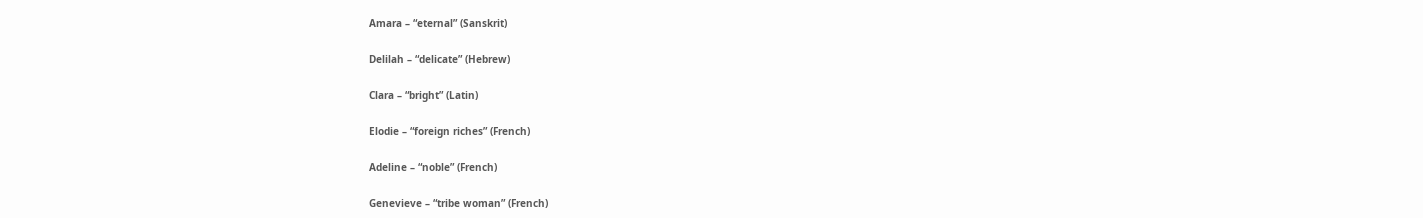Amara – “eternal” (Sanskrit)

Delilah – “delicate” (Hebrew)

Clara – “bright” (Latin)

Elodie – “foreign riches” (French)

Adeline – “noble” (French)

Genevieve – “tribe woman” (French)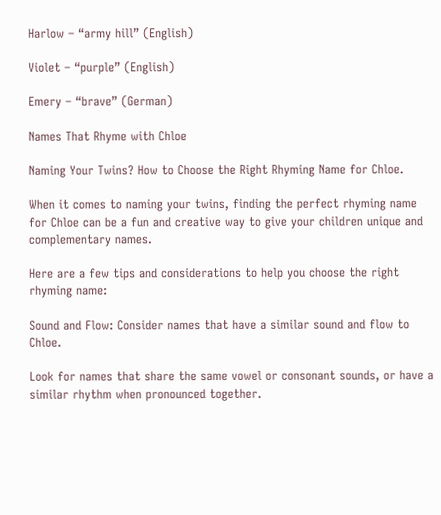Harlow – “army hill” (English)

Violet – “purple” (English)

Emery – “brave” (German)

Names That Rhyme with Chloe

Naming Your Twins? How to Choose the Right Rhyming Name for Chloe.

When it comes to naming your twins, finding the perfect rhyming name for Chloe can be a fun and creative way to give your children unique and complementary names.

Here are a few tips and considerations to help you choose the right rhyming name:

Sound and Flow: Consider names that have a similar sound and flow to Chloe.

Look for names that share the same vowel or consonant sounds, or have a similar rhythm when pronounced together.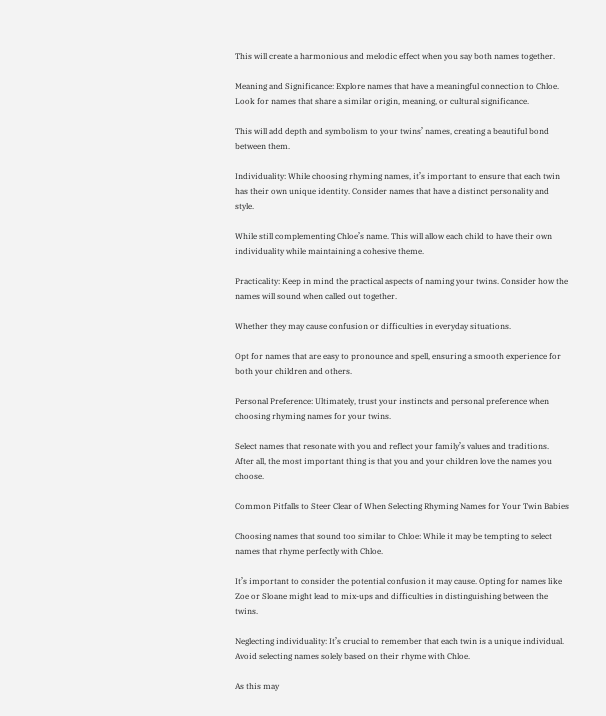This will create a harmonious and melodic effect when you say both names together.

Meaning and Significance: Explore names that have a meaningful connection to Chloe. Look for names that share a similar origin, meaning, or cultural significance.

This will add depth and symbolism to your twins’ names, creating a beautiful bond between them.

Individuality: While choosing rhyming names, it’s important to ensure that each twin has their own unique identity. Consider names that have a distinct personality and style.

While still complementing Chloe’s name. This will allow each child to have their own individuality while maintaining a cohesive theme.

Practicality: Keep in mind the practical aspects of naming your twins. Consider how the names will sound when called out together.

Whether they may cause confusion or difficulties in everyday situations.

Opt for names that are easy to pronounce and spell, ensuring a smooth experience for both your children and others.

Personal Preference: Ultimately, trust your instincts and personal preference when choosing rhyming names for your twins.

Select names that resonate with you and reflect your family’s values and traditions. After all, the most important thing is that you and your children love the names you choose.

Common Pitfalls to Steer Clear of When Selecting Rhyming Names for Your Twin Babies

Choosing names that sound too similar to Chloe: While it may be tempting to select names that rhyme perfectly with Chloe.

It’s important to consider the potential confusion it may cause. Opting for names like Zoe or Sloane might lead to mix-ups and difficulties in distinguishing between the twins.

Neglecting individuality: It’s crucial to remember that each twin is a unique individual. Avoid selecting names solely based on their rhyme with Chloe.

As this may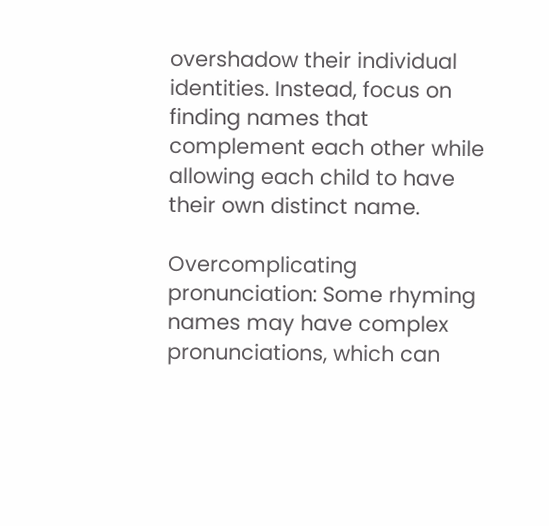overshadow their individual identities. Instead, focus on finding names that complement each other while allowing each child to have their own distinct name.

Overcomplicating pronunciation: Some rhyming names may have complex pronunciations, which can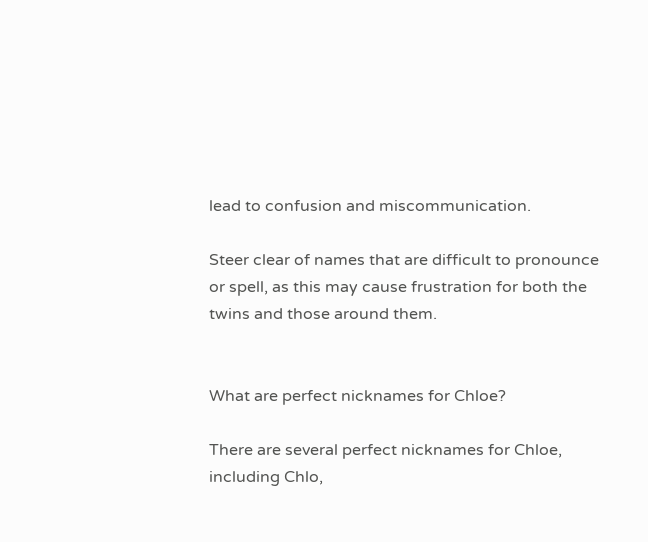lead to confusion and miscommunication.

Steer clear of names that are difficult to pronounce or spell, as this may cause frustration for both the twins and those around them.


What are perfect nicknames for Chloe?

There are several perfect nicknames for Chloe, including Chlo,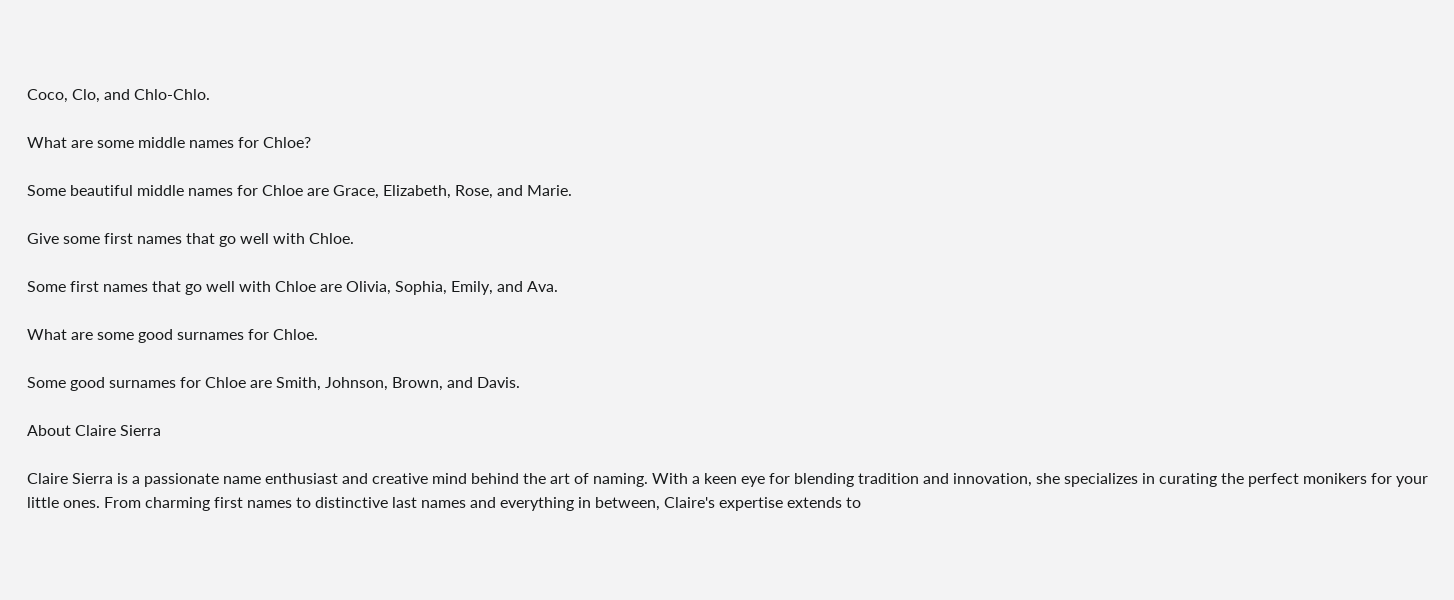Coco, Clo, and Chlo-Chlo.

What are some middle names for Chloe?

Some beautiful middle names for Chloe are Grace, Elizabeth, Rose, and Marie.

Give some first names that go well with Chloe.

Some first names that go well with Chloe are Olivia, Sophia, Emily, and Ava.

What are some good surnames for Chloe.

Some good surnames for Chloe are Smith, Johnson, Brown, and Davis.

About Claire Sierra

Claire Sierra is a passionate name enthusiast and creative mind behind the art of naming. With a keen eye for blending tradition and innovation, she specializes in curating the perfect monikers for your little ones. From charming first names to distinctive last names and everything in between, Claire's expertise extends to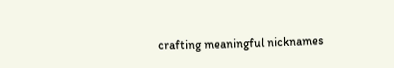crafting meaningful nicknames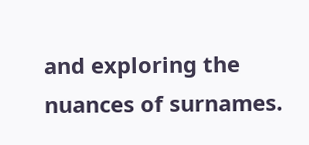and exploring the nuances of surnames.